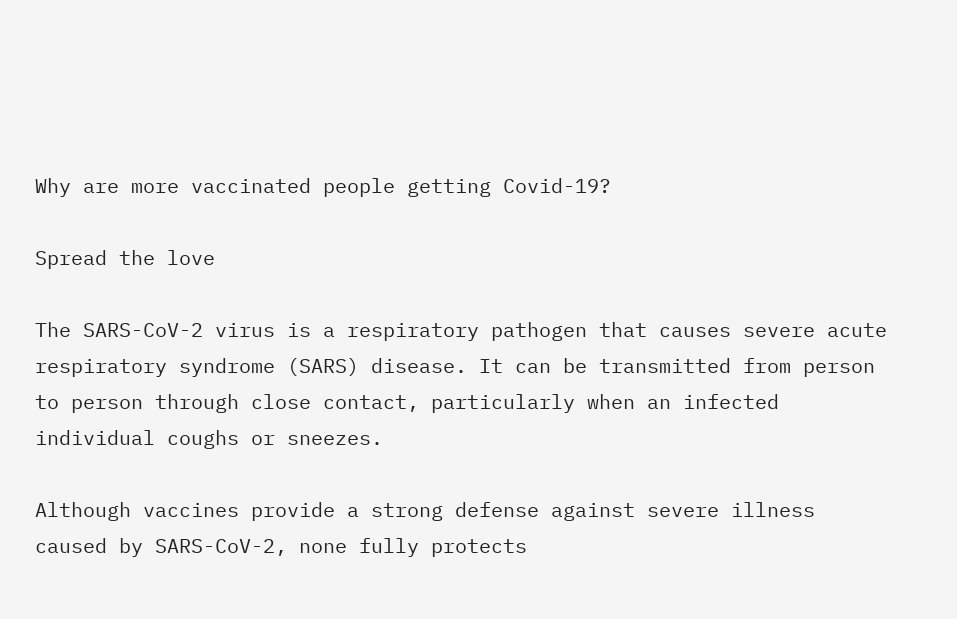Why are more vaccinated people getting Covid-19?

Spread the love

The SARS-CoV-2 virus is a respiratory pathogen that causes severe acute respiratory syndrome (SARS) disease. It can be transmitted from person to person through close contact, particularly when an infected individual coughs or sneezes.

Although vaccines provide a strong defense against severe illness caused by SARS-CoV-2, none fully protects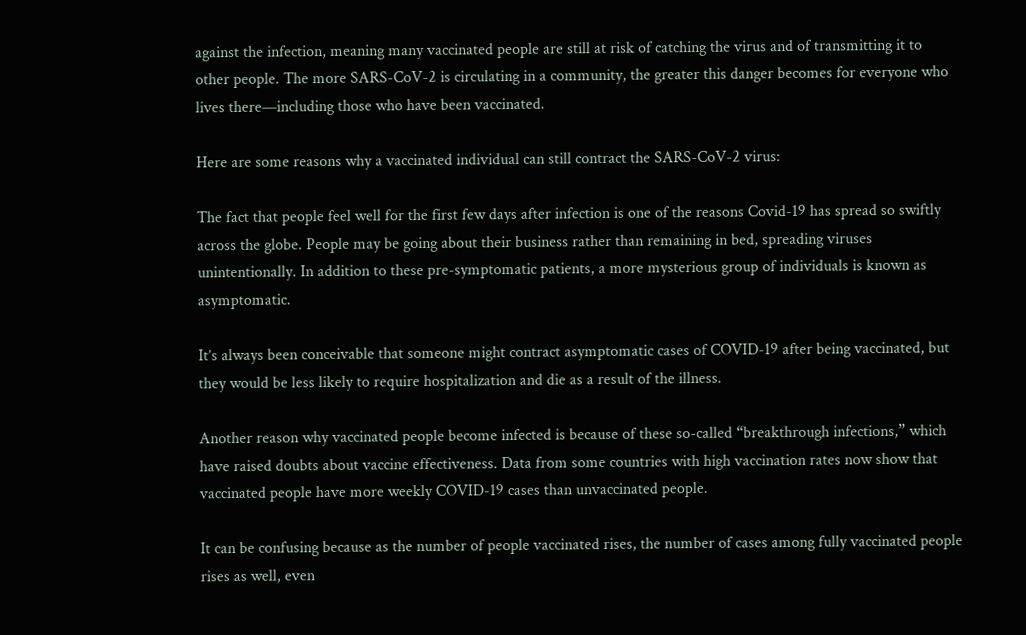against the infection, meaning many vaccinated people are still at risk of catching the virus and of transmitting it to other people. The more SARS-CoV-2 is circulating in a community, the greater this danger becomes for everyone who lives there—including those who have been vaccinated.

Here are some reasons why a vaccinated individual can still contract the SARS-CoV-2 virus:

The fact that people feel well for the first few days after infection is one of the reasons Covid-19 has spread so swiftly across the globe. People may be going about their business rather than remaining in bed, spreading viruses unintentionally. In addition to these pre-symptomatic patients, a more mysterious group of individuals is known as asymptomatic.

It’s always been conceivable that someone might contract asymptomatic cases of COVID-19 after being vaccinated, but they would be less likely to require hospitalization and die as a result of the illness.

Another reason why vaccinated people become infected is because of these so-called “breakthrough infections,” which have raised doubts about vaccine effectiveness. Data from some countries with high vaccination rates now show that vaccinated people have more weekly COVID-19 cases than unvaccinated people.

It can be confusing because as the number of people vaccinated rises, the number of cases among fully vaccinated people rises as well, even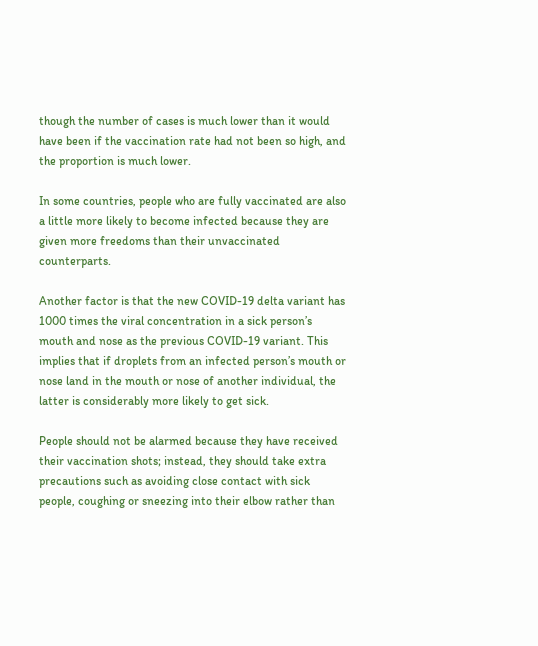though the number of cases is much lower than it would have been if the vaccination rate had not been so high, and the proportion is much lower.

In some countries, people who are fully vaccinated are also a little more likely to become infected because they are given more freedoms than their unvaccinated counterparts.

Another factor is that the new COVID-19 delta variant has 1000 times the viral concentration in a sick person’s mouth and nose as the previous COVID-19 variant. This implies that if droplets from an infected person’s mouth or nose land in the mouth or nose of another individual, the latter is considerably more likely to get sick.

People should not be alarmed because they have received their vaccination shots; instead, they should take extra precautions such as avoiding close contact with sick people, coughing or sneezing into their elbow rather than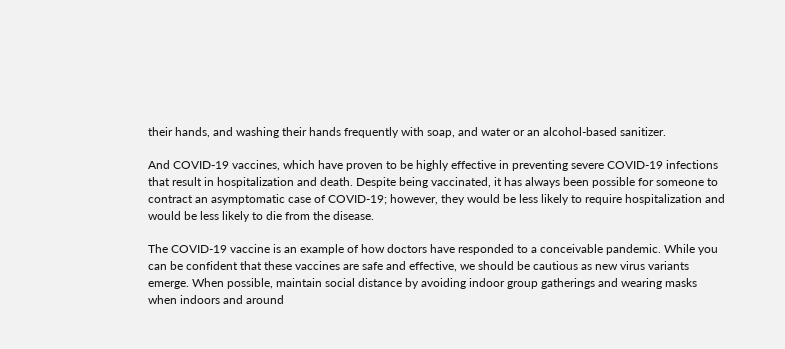their hands, and washing their hands frequently with soap, and water or an alcohol-based sanitizer.

And COVID-19 vaccines, which have proven to be highly effective in preventing severe COVID-19 infections that result in hospitalization and death. Despite being vaccinated, it has always been possible for someone to contract an asymptomatic case of COVID-19; however, they would be less likely to require hospitalization and would be less likely to die from the disease.

The COVID-19 vaccine is an example of how doctors have responded to a conceivable pandemic. While you can be confident that these vaccines are safe and effective, we should be cautious as new virus variants emerge. When possible, maintain social distance by avoiding indoor group gatherings and wearing masks when indoors and around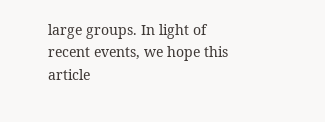large groups. In light of recent events, we hope this article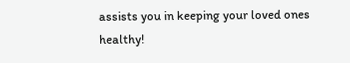assists you in keeping your loved ones healthy!